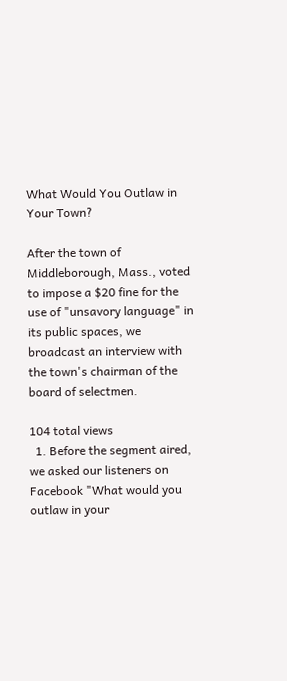What Would You Outlaw in Your Town?

After the town of Middleborough, Mass., voted to impose a $20 fine for the use of "unsavory language" in its public spaces, we broadcast an interview with the town's chairman of the board of selectmen.

104 total views
  1. Before the segment aired, we asked our listeners on Facebook "What would you outlaw in your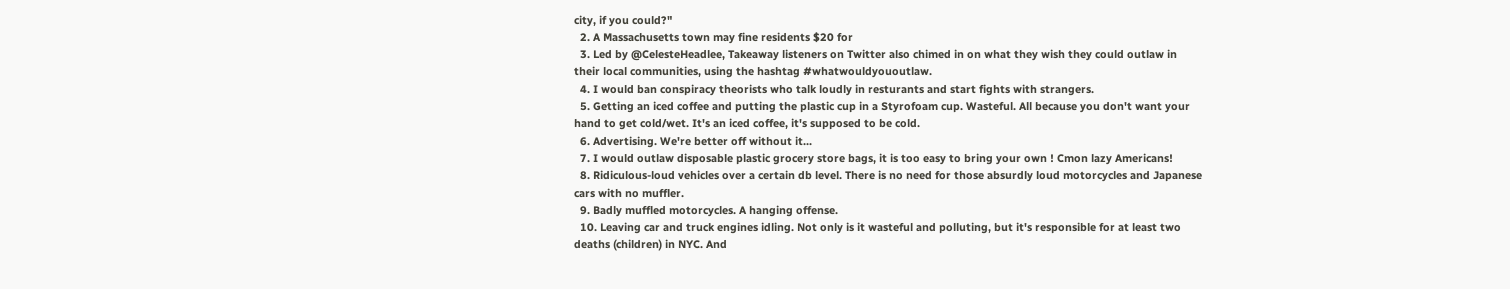city, if you could?"
  2. A Massachusetts town may fine residents $20 for
  3. Led by @CelesteHeadlee, Takeaway listeners on Twitter also chimed in on what they wish they could outlaw in their local communities, using the hashtag #whatwouldyououtlaw.
  4. I would ban conspiracy theorists who talk loudly in resturants and start fights with strangers.
  5. Getting an iced coffee and putting the plastic cup in a Styrofoam cup. Wasteful. All because you don't want your hand to get cold/wet. It's an iced coffee, it's supposed to be cold.
  6. Advertising. We're better off without it...
  7. I would outlaw disposable plastic grocery store bags, it is too easy to bring your own ! Cmon lazy Americans!
  8. Ridiculous-loud vehicles over a certain db level. There is no need for those absurdly loud motorcycles and Japanese cars with no muffler.
  9. Badly muffled motorcycles. A hanging offense.
  10. Leaving car and truck engines idling. Not only is it wasteful and polluting, but it's responsible for at least two deaths (children) in NYC. And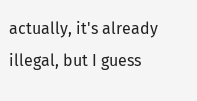actually, it's already illegal, but I guess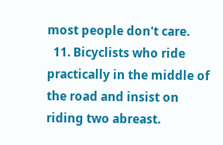most people don't care.
  11. Bicyclists who ride practically in the middle of the road and insist on riding two abreast.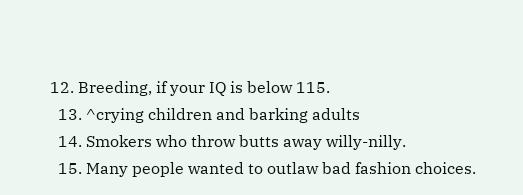12. Breeding, if your IQ is below 115.
  13. ^crying children and barking adults
  14. Smokers who throw butts away willy-nilly.
  15. Many people wanted to outlaw bad fashion choices.